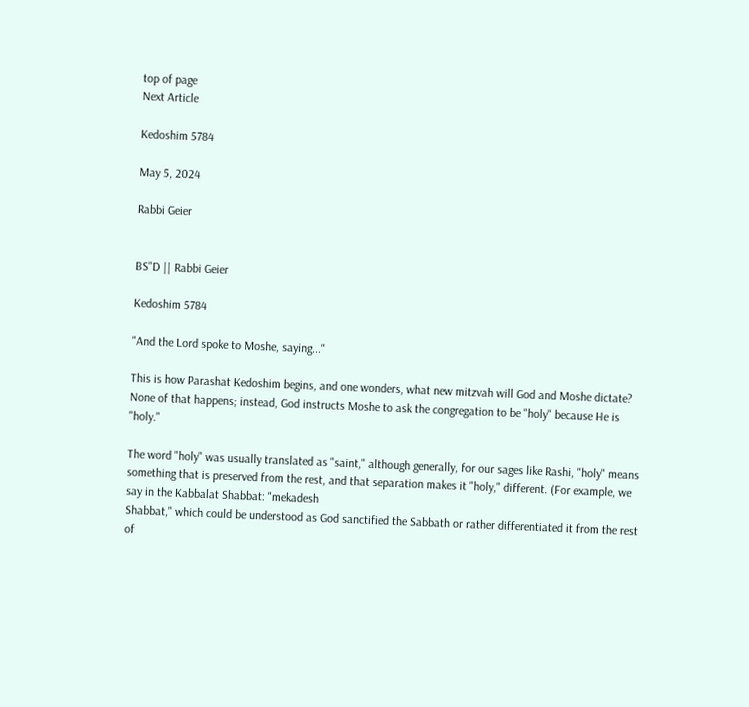top of page
Next Article

Kedoshim 5784

May 5, 2024

Rabbi Geier


BS"D || Rabbi Geier

Kedoshim 5784

"And the Lord spoke to Moshe, saying..."

This is how Parashat Kedoshim begins, and one wonders, what new mitzvah will God and Moshe dictate? None of that happens; instead, God instructs Moshe to ask the congregation to be "holy" because He is "holy."

The word "holy" was usually translated as "saint," although generally, for our sages like Rashi, "holy" means something that is preserved from the rest, and that separation makes it "holy," different. (For example, we say in the Kabbalat Shabbat: "mekadesh
Shabbat," which could be understood as God sanctified the Sabbath or rather differentiated it from the rest of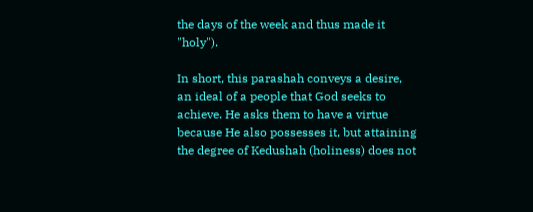the days of the week and thus made it "holy").

In short, this parashah conveys a desire, an ideal of a people that God seeks to achieve. He asks them to have a virtue because He also possesses it, but attaining the degree of Kedushah (holiness) does not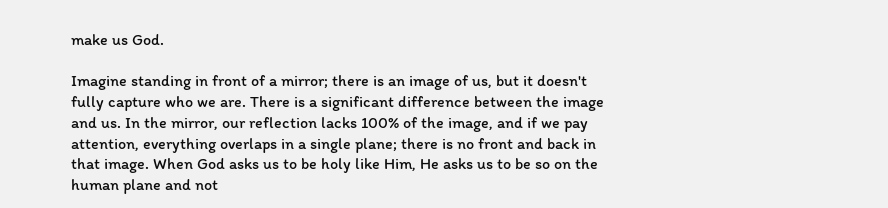make us God.

Imagine standing in front of a mirror; there is an image of us, but it doesn't fully capture who we are. There is a significant difference between the image and us. In the mirror, our reflection lacks 100% of the image, and if we pay attention, everything overlaps in a single plane; there is no front and back in that image. When God asks us to be holy like Him, He asks us to be so on the human plane and not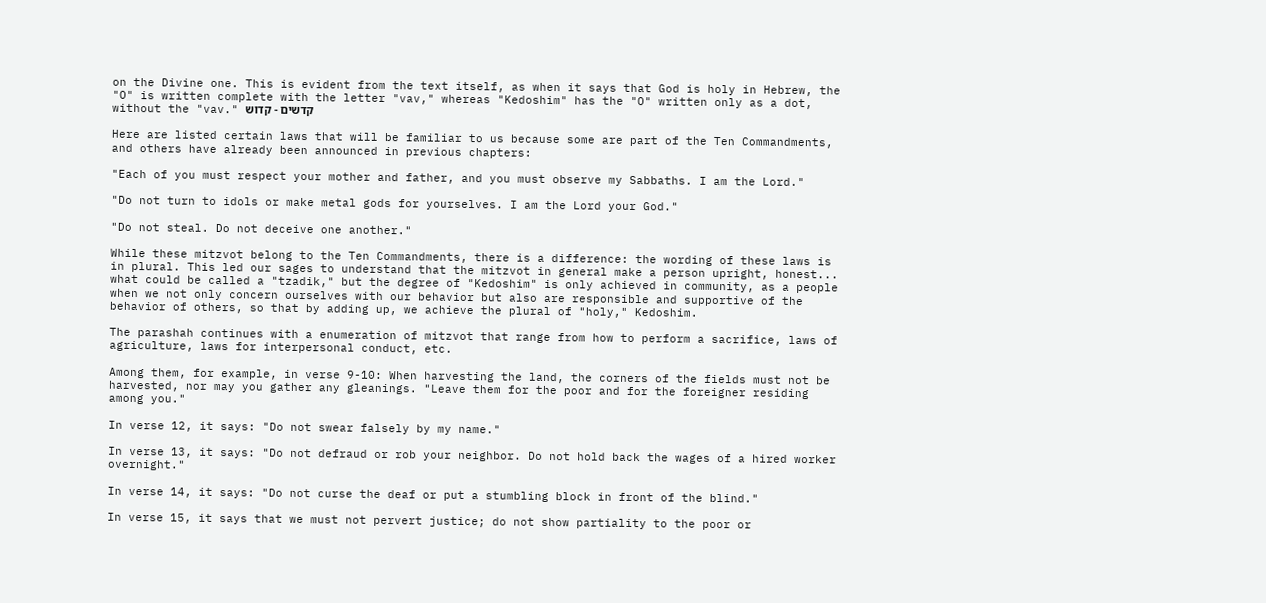on the Divine one. This is evident from the text itself, as when it says that God is holy in Hebrew, the "O" is written complete with the letter "vav," whereas "Kedoshim" has the "O" written only as a dot, without the "vav." קדשים - קדוש

Here are listed certain laws that will be familiar to us because some are part of the Ten Commandments, and others have already been announced in previous chapters:

"Each of you must respect your mother and father, and you must observe my Sabbaths. I am the Lord."

"Do not turn to idols or make metal gods for yourselves. I am the Lord your God."

"Do not steal. Do not deceive one another."

While these mitzvot belong to the Ten Commandments, there is a difference: the wording of these laws is in plural. This led our sages to understand that the mitzvot in general make a person upright, honest... what could be called a "tzadik," but the degree of "Kedoshim" is only achieved in community, as a people when we not only concern ourselves with our behavior but also are responsible and supportive of the behavior of others, so that by adding up, we achieve the plural of "holy," Kedoshim.

The parashah continues with a enumeration of mitzvot that range from how to perform a sacrifice, laws of agriculture, laws for interpersonal conduct, etc.

Among them, for example, in verse 9-10: When harvesting the land, the corners of the fields must not be harvested, nor may you gather any gleanings. "Leave them for the poor and for the foreigner residing among you."

In verse 12, it says: "Do not swear falsely by my name."

In verse 13, it says: "Do not defraud or rob your neighbor. Do not hold back the wages of a hired worker overnight."

In verse 14, it says: "Do not curse the deaf or put a stumbling block in front of the blind."

In verse 15, it says that we must not pervert justice; do not show partiality to the poor or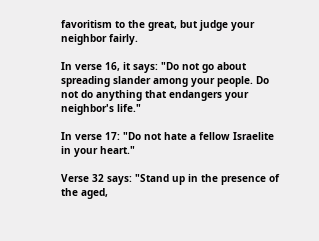favoritism to the great, but judge your neighbor fairly.

In verse 16, it says: "Do not go about spreading slander among your people. Do not do anything that endangers your neighbor's life."

In verse 17: "Do not hate a fellow Israelite in your heart."

Verse 32 says: "Stand up in the presence of the aged,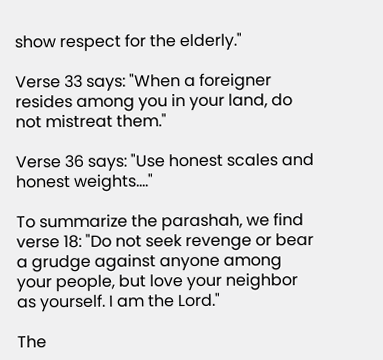show respect for the elderly."

Verse 33 says: "When a foreigner resides among you in your land, do not mistreat them."

Verse 36 says: "Use honest scales and honest weights...."

To summarize the parashah, we find verse 18: "Do not seek revenge or bear a grudge against anyone among your people, but love your neighbor as yourself. I am the Lord."

The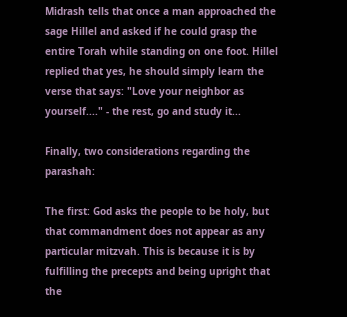Midrash tells that once a man approached the sage Hillel and asked if he could grasp the entire Torah while standing on one foot. Hillel replied that yes, he should simply learn the verse that says: "Love your neighbor as yourself...." - the rest, go and study it...

Finally, two considerations regarding the parashah:

The first: God asks the people to be holy, but that commandment does not appear as any particular mitzvah. This is because it is by fulfilling the precepts and being upright that the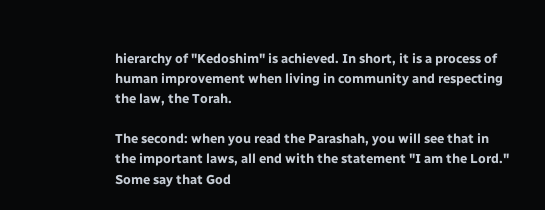hierarchy of "Kedoshim" is achieved. In short, it is a process of human improvement when living in community and respecting the law, the Torah.

The second: when you read the Parashah, you will see that in the important laws, all end with the statement "I am the Lord." Some say that God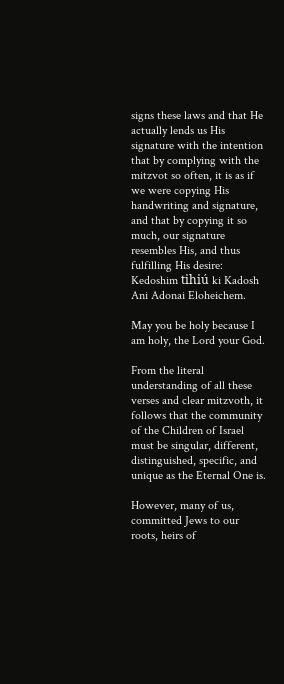signs these laws and that He actually lends us His signature with the intention that by complying with the mitzvot so often, it is as if we were copying His handwriting and signature, and that by copying it so much, our signature resembles His, and thus fulfilling His desire: Kedoshim tihiú ki Kadosh Ani Adonai Eloheichem.

May you be holy because I am holy, the Lord your God.

From the literal understanding of all these verses and clear mitzvoth, it follows that the community of the Children of Israel must be singular, different, distinguished, specific, and unique as the Eternal One is.

However, many of us, committed Jews to our roots, heirs of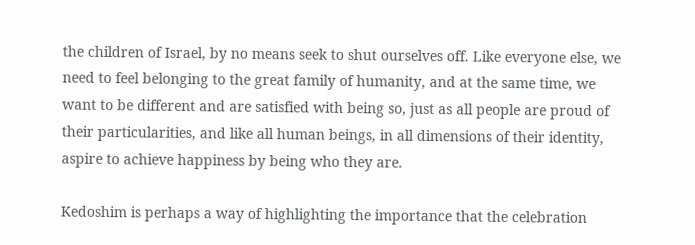the children of Israel, by no means seek to shut ourselves off. Like everyone else, we need to feel belonging to the great family of humanity, and at the same time, we want to be different and are satisfied with being so, just as all people are proud of their particularities, and like all human beings, in all dimensions of their identity, aspire to achieve happiness by being who they are.

Kedoshim is perhaps a way of highlighting the importance that the celebration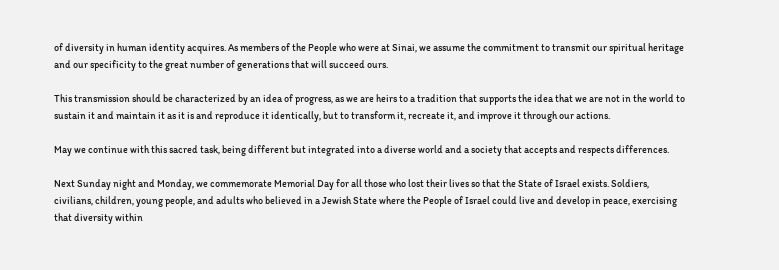of diversity in human identity acquires. As members of the People who were at Sinai, we assume the commitment to transmit our spiritual heritage and our specificity to the great number of generations that will succeed ours.

This transmission should be characterized by an idea of progress, as we are heirs to a tradition that supports the idea that we are not in the world to sustain it and maintain it as it is and reproduce it identically, but to transform it, recreate it, and improve it through our actions.

May we continue with this sacred task, being different but integrated into a diverse world and a society that accepts and respects differences.

Next Sunday night and Monday, we commemorate Memorial Day for all those who lost their lives so that the State of Israel exists. Soldiers, civilians, children, young people, and adults who believed in a Jewish State where the People of Israel could live and develop in peace, exercising that diversity within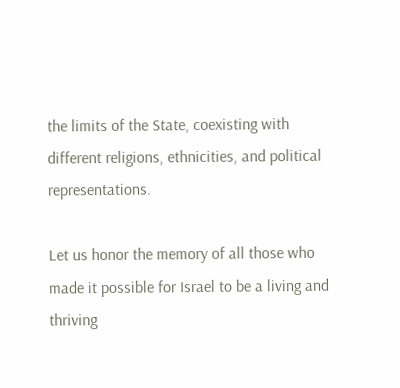the limits of the State, coexisting with different religions, ethnicities, and political representations.

Let us honor the memory of all those who made it possible for Israel to be a living and thriving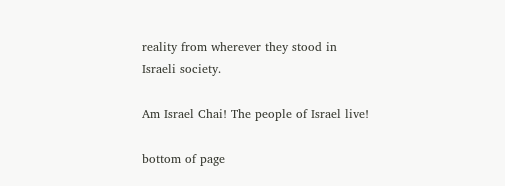reality from wherever they stood in Israeli society.

Am Israel Chai! The people of Israel live!

bottom of page